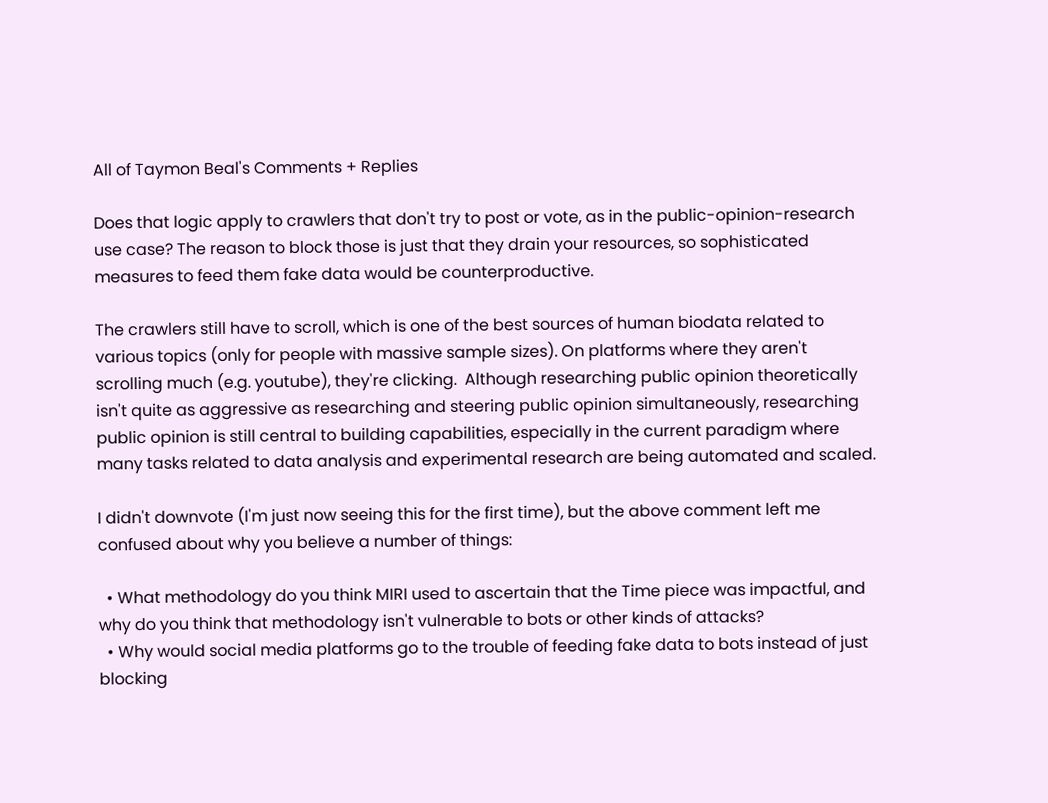All of Taymon Beal's Comments + Replies

Does that logic apply to crawlers that don't try to post or vote, as in the public-opinion-research use case? The reason to block those is just that they drain your resources, so sophisticated measures to feed them fake data would be counterproductive.

The crawlers still have to scroll, which is one of the best sources of human biodata related to various topics (only for people with massive sample sizes). On platforms where they aren't scrolling much (e.g. youtube), they're clicking.  Although researching public opinion theoretically isn't quite as aggressive as researching and steering public opinion simultaneously, researching public opinion is still central to building capabilities, especially in the current paradigm where many tasks related to data analysis and experimental research are being automated and scaled.

I didn't downvote (I'm just now seeing this for the first time), but the above comment left me confused about why you believe a number of things:

  • What methodology do you think MIRI used to ascertain that the Time piece was impactful, and why do you think that methodology isn't vulnerable to bots or other kinds of attacks?
  • Why would social media platforms go to the trouble of feeding fake data to bots instead of just blocking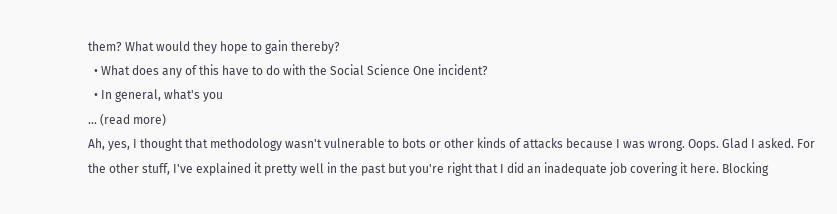them? What would they hope to gain thereby?
  • What does any of this have to do with the Social Science One incident?
  • In general, what's you
... (read more)
Ah, yes, I thought that methodology wasn't vulnerable to bots or other kinds of attacks because I was wrong. Oops. Glad I asked. For the other stuff, I've explained it pretty well in the past but you're right that I did an inadequate job covering it here. Blocking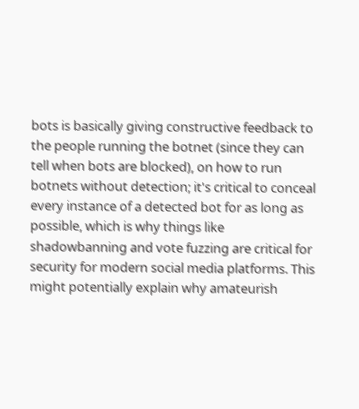bots is basically giving constructive feedback to the people running the botnet (since they can tell when bots are blocked), on how to run botnets without detection; it's critical to conceal every instance of a detected bot for as long as possible, which is why things like shadowbanning and vote fuzzing are critical for security for modern social media platforms. This might potentially explain why amateurish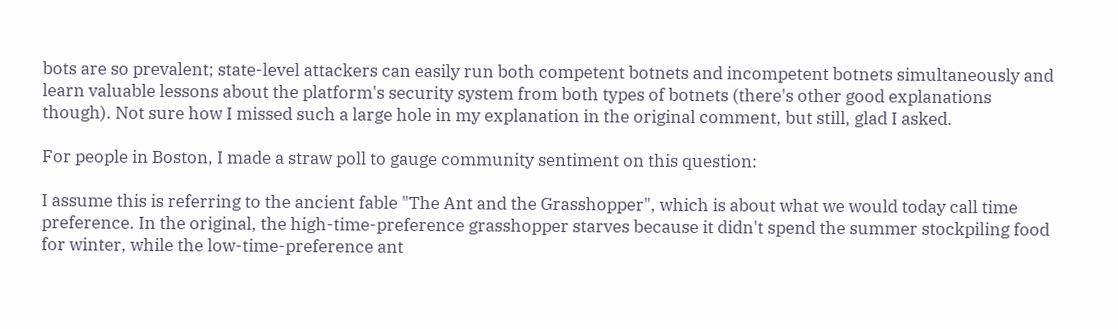bots are so prevalent; state-level attackers can easily run both competent botnets and incompetent botnets simultaneously and learn valuable lessons about the platform's security system from both types of botnets (there's other good explanations though). Not sure how I missed such a large hole in my explanation in the original comment, but still, glad I asked.

For people in Boston, I made a straw poll to gauge community sentiment on this question:

I assume this is referring to the ancient fable "The Ant and the Grasshopper", which is about what we would today call time preference. In the original, the high-time-preference grasshopper starves because it didn't spend the summer stockpiling food for winter, while the low-time-preference ant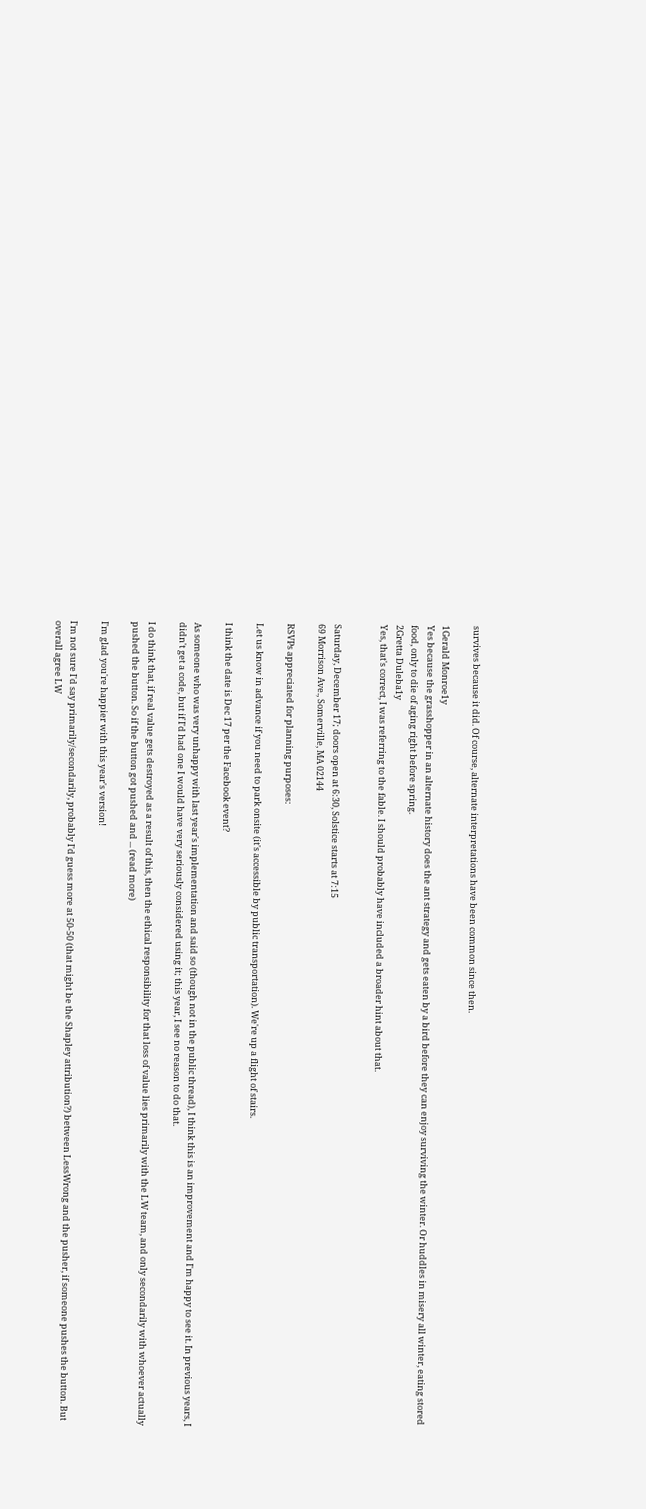survives because it did. Of course, alternate interpretations have been common since then.

1Gerald Monroe1y
Yes because the grasshopper in an alternate history does the ant strategy and gets eaten by a bird before they can enjoy surviving the winter. Or huddles in misery all winter, eating stored food, only to die of aging right before spring.
2Gretta Duleba1y
Yes, that's correct, I was referring to the fable. I should probably have included a broader hint about that.


Saturday, December 17; doors open at 6:30, Solstice starts at 7:15
69 Morrison Ave., Somerville, MA 02144

RSVPs appreciated for planning purposes:

Let us know in advance if you need to park onsite (it's accessible by public transportation). We're up a flight of stairs.

I think the date is Dec 17 per the Facebook event?

As someone who was very unhappy with last year's implementation and said so (though not in the public thread), I think this is an improvement and I'm happy to see it. In previous years, I didn't get a code, but if I'd had one I would have very seriously considered using it; this year, I see no reason to do that.

I do think that, if real value gets destroyed as a result of this, then the ethical responsibility for that loss of value lies primarily with the LW team, and only secondarily with whoever actually pushed the button. So if the button got pushed and ... (read more)

I'm glad you're happier with this year's version!

I'm not sure I'd say primarily/secondarily, probably I'd guess more at 50-50 (that might be the Shapley attribution?) between LessWrong and the pusher, if someone pushes the button. But overall agree LW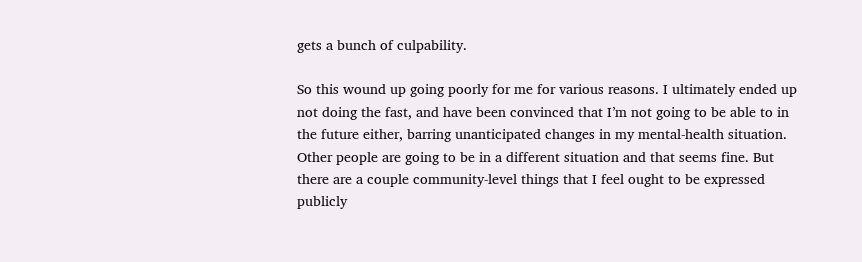gets a bunch of culpability.

So this wound up going poorly for me for various reasons. I ultimately ended up not doing the fast, and have been convinced that I’m not going to be able to in the future either, barring unanticipated changes in my mental-health situation. Other people are going to be in a different situation and that seems fine. But there are a couple community-level things that I feel ought to be expressed publicly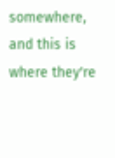somewhere, and this is where they're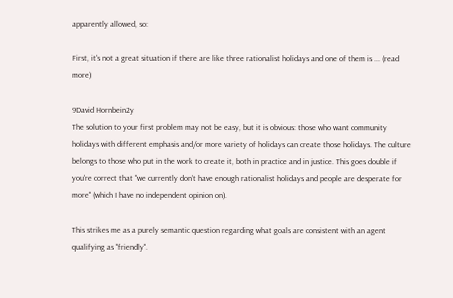apparently allowed, so:

First, it's not a great situation if there are like three rationalist holidays and one of them is ... (read more)

9David Hornbein2y
The solution to your first problem may not be easy, but it is obvious: those who want community holidays with different emphasis and/or more variety of holidays can create those holidays. The culture belongs to those who put in the work to create it, both in practice and in justice. This goes double if you're correct that "we currently don’t have enough rationalist holidays and people are desperate for more" (which I have no independent opinion on).

This strikes me as a purely semantic question regarding what goals are consistent with an agent qualifying as "friendly".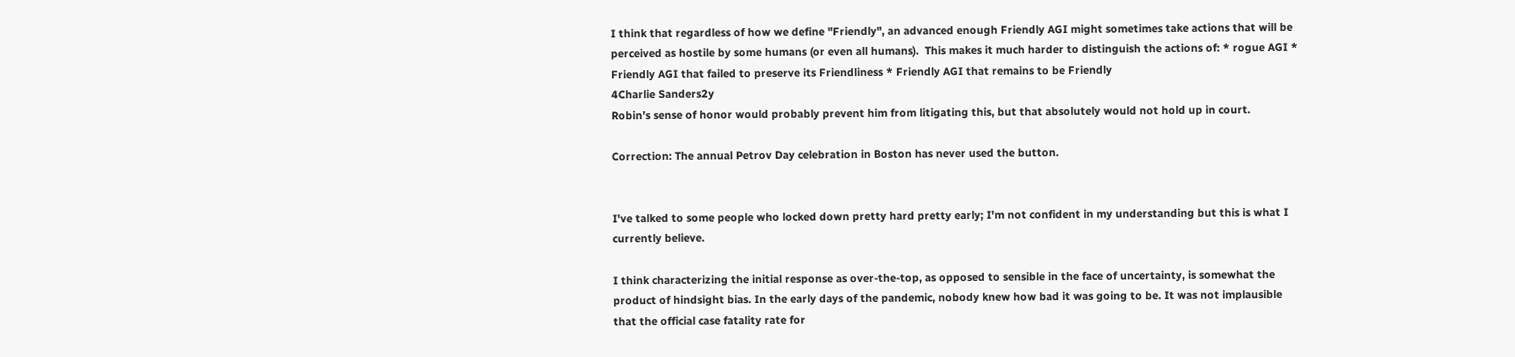I think that regardless of how we define "Friendly", an advanced enough Friendly AGI might sometimes take actions that will be perceived as hostile by some humans (or even all humans).  This makes it much harder to distinguish the actions of: * rogue AGI * Friendly AGI that failed to preserve its Friendliness * Friendly AGI that remains to be Friendly
4Charlie Sanders2y
Robin’s sense of honor would probably prevent him from litigating this, but that absolutely would not hold up in court.

Correction: The annual Petrov Day celebration in Boston has never used the button.


I've talked to some people who locked down pretty hard pretty early; I'm not confident in my understanding but this is what I currently believe.

I think characterizing the initial response as over-the-top, as opposed to sensible in the face of uncertainty, is somewhat the product of hindsight bias. In the early days of the pandemic, nobody knew how bad it was going to be. It was not implausible that the official case fatality rate for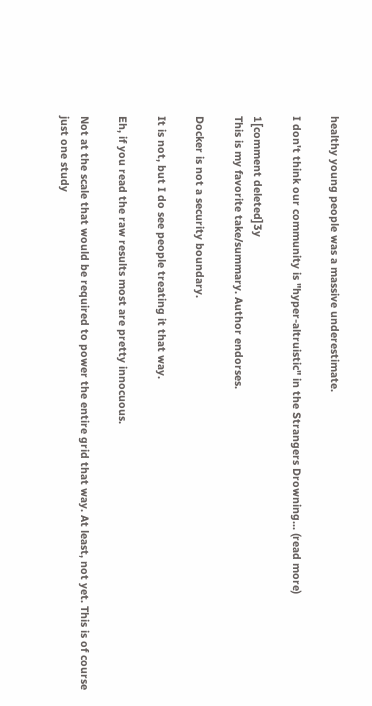healthy young people was a massive underestimate.

I don't think our community is "hyper-altruistic" in the Strangers Drowning... (read more)

1[comment deleted]3y
This is my favorite take/summary. Author endorses.

Docker is not a security boundary.

It is not, but I do see people treating it that way.

Eh, if you read the raw results most are pretty innocuous.

Not at the scale that would be required to power the entire grid that way. At least, not yet. This is of course just one study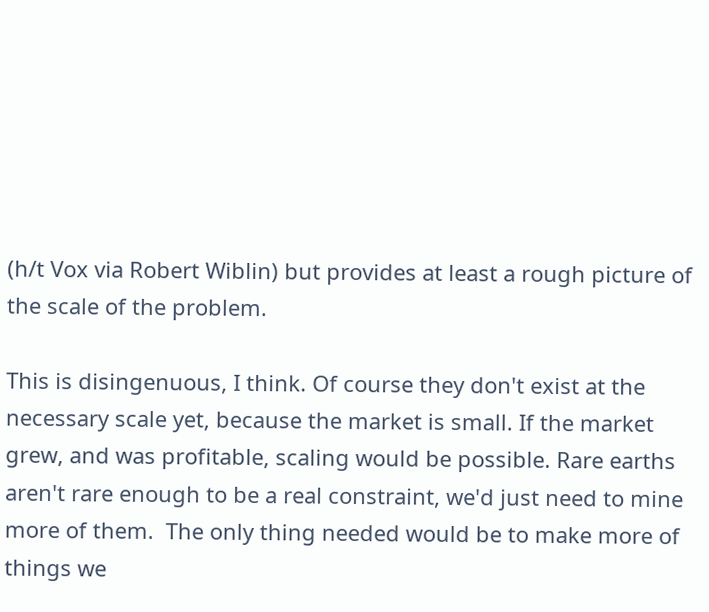(h/t Vox via Robert Wiblin) but provides at least a rough picture of the scale of the problem.

This is disingenuous, I think. Of course they don't exist at the necessary scale yet, because the market is small. If the market grew, and was profitable, scaling would be possible. Rare earths aren't rare enough to be a real constraint, we'd just need to mine more of them.  The only thing needed would be to make more of things we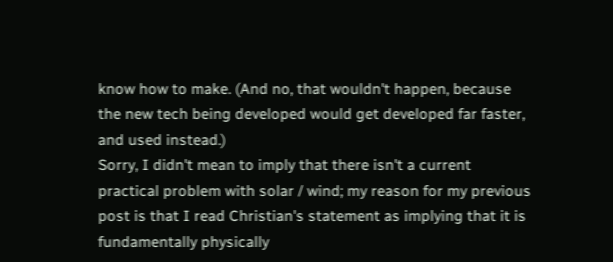know how to make. (And no, that wouldn't happen, because the new tech being developed would get developed far faster, and used instead.)
Sorry, I didn't mean to imply that there isn't a current practical problem with solar / wind; my reason for my previous post is that I read Christian's statement as implying that it is fundamentally physically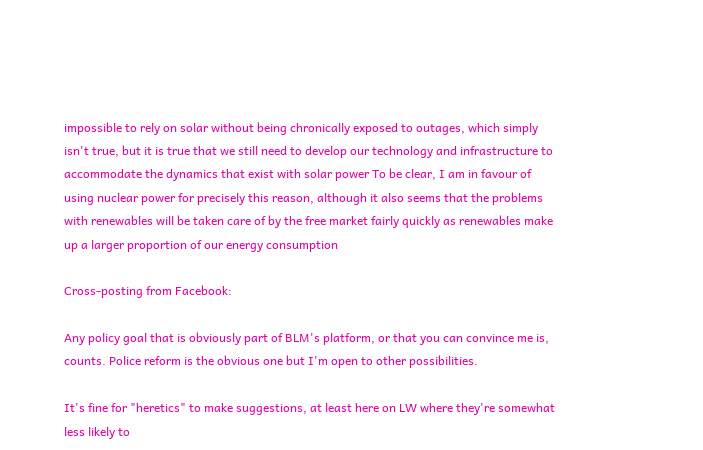impossible to rely on solar without being chronically exposed to outages, which simply isn't true, but it is true that we still need to develop our technology and infrastructure to accommodate the dynamics that exist with solar power To be clear, I am in favour of using nuclear power for precisely this reason, although it also seems that the problems with renewables will be taken care of by the free market fairly quickly as renewables make up a larger proportion of our energy consumption

Cross-posting from Facebook:

Any policy goal that is obviously part of BLM's platform, or that you can convince me is, counts. Police reform is the obvious one but I'm open to other possibilities.

It's fine for "heretics" to make suggestions, at least here on LW where they're somewhat less likely to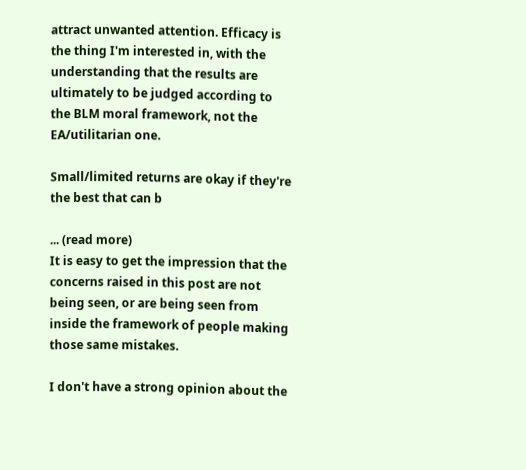attract unwanted attention. Efficacy is the thing I'm interested in, with the understanding that the results are ultimately to be judged according to the BLM moral framework, not the EA/utilitarian one.

Small/limited returns are okay if they're the best that can b

... (read more)
It is easy to get the impression that the concerns raised in this post are not being seen, or are being seen from inside the framework of people making those same mistakes.

I don't have a strong opinion about the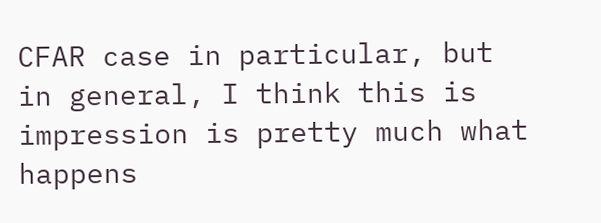CFAR case in particular, but in general, I think this is impression is pretty much what happens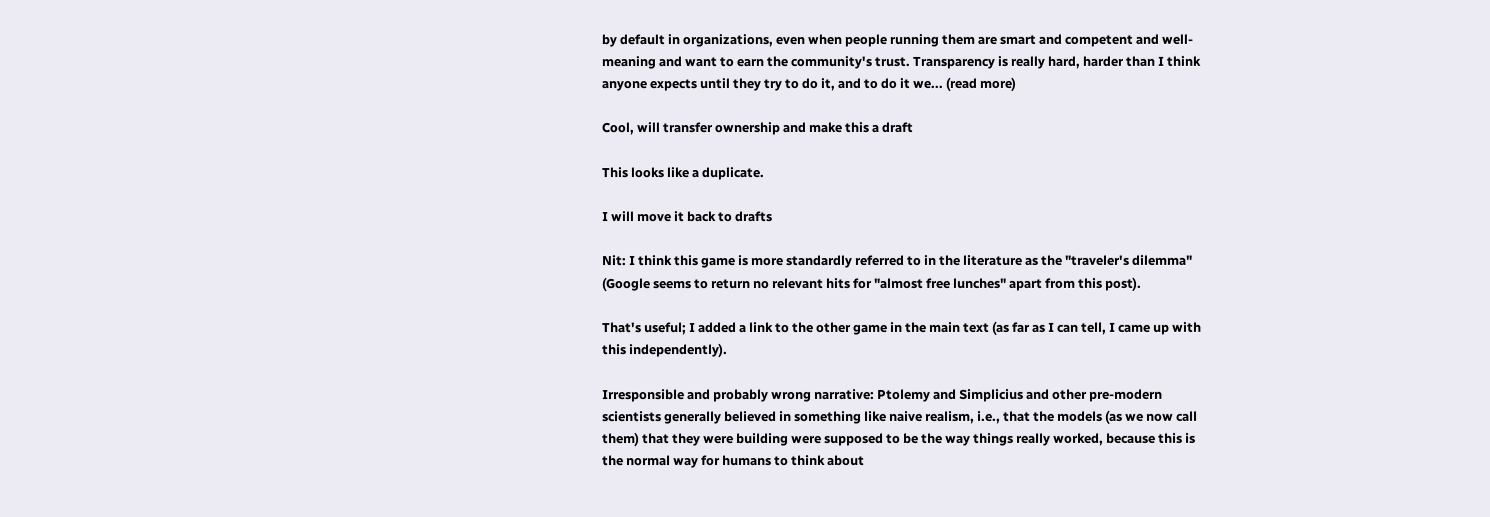by default in organizations, even when people running them are smart and competent and well-meaning and want to earn the community's trust. Transparency is really hard, harder than I think anyone expects until they try to do it, and to do it we... (read more)

Cool, will transfer ownership and make this a draft

This looks like a duplicate.

I will move it back to drafts

Nit: I think this game is more standardly referred to in the literature as the "traveler's dilemma" (Google seems to return no relevant hits for "almost free lunches" apart from this post).

That's useful; I added a link to the other game in the main text (as far as I can tell, I came up with this independently).

Irresponsible and probably wrong narrative: Ptolemy and Simplicius and other pre-modern scientists generally believed in something like naive realism, i.e., that the models (as we now call them) that they were building were supposed to be the way things really worked, because this is the normal way for humans to think about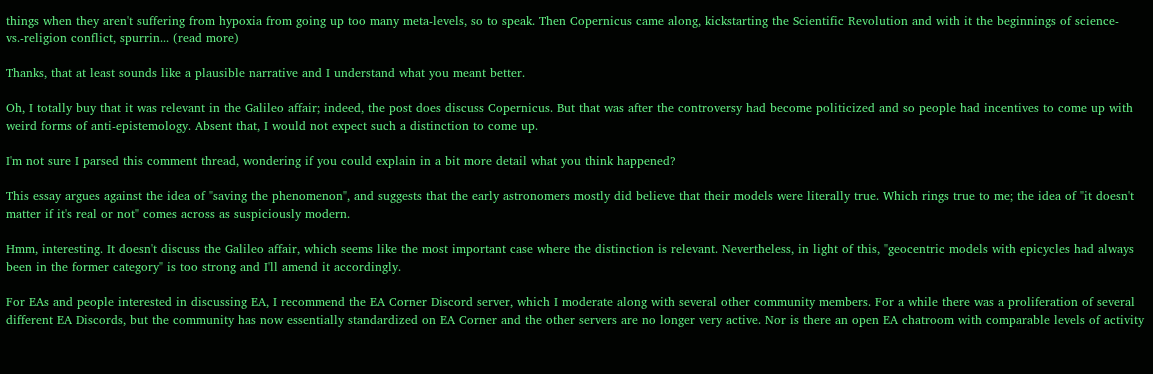things when they aren't suffering from hypoxia from going up too many meta-levels, so to speak. Then Copernicus came along, kickstarting the Scientific Revolution and with it the beginnings of science-vs.-religion conflict, spurrin... (read more)

Thanks, that at least sounds like a plausible narrative and I understand what you meant better.

Oh, I totally buy that it was relevant in the Galileo affair; indeed, the post does discuss Copernicus. But that was after the controversy had become politicized and so people had incentives to come up with weird forms of anti-epistemology. Absent that, I would not expect such a distinction to come up.

I'm not sure I parsed this comment thread, wondering if you could explain in a bit more detail what you think happened?

This essay argues against the idea of "saving the phenomenon", and suggests that the early astronomers mostly did believe that their models were literally true. Which rings true to me; the idea of "it doesn't matter if it's real or not" comes across as suspiciously modern.

Hmm, interesting. It doesn't discuss the Galileo affair, which seems like the most important case where the distinction is relevant. Nevertheless, in light of this, "geocentric models with epicycles had always been in the former category" is too strong and I'll amend it accordingly.

For EAs and people interested in discussing EA, I recommend the EA Corner Discord server, which I moderate along with several other community members. For a while there was a proliferation of several different EA Discords, but the community has now essentially standardized on EA Corner and the other servers are no longer very active. Nor is there an open EA chatroom with comparable levels of activity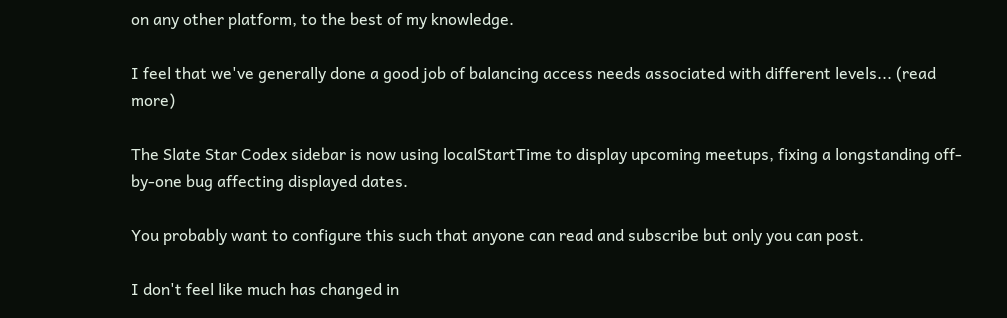on any other platform, to the best of my knowledge.

I feel that we've generally done a good job of balancing access needs associated with different levels... (read more)

The Slate Star Codex sidebar is now using localStartTime to display upcoming meetups, fixing a longstanding off-by-one bug affecting displayed dates.

You probably want to configure this such that anyone can read and subscribe but only you can post.

I don't feel like much has changed in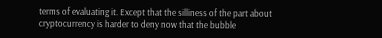terms of evaluating it. Except that the silliness of the part about cryptocurrency is harder to deny now that the bubble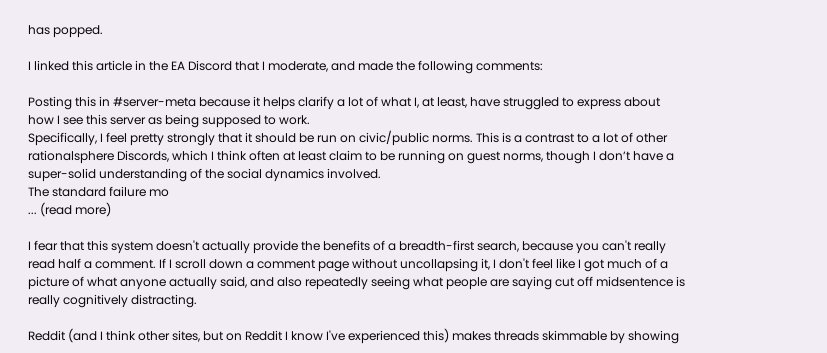has popped.

I linked this article in the EA Discord that I moderate, and made the following comments:

Posting this in #server-meta because it helps clarify a lot of what I, at least, have struggled to express about how I see this server as being supposed to work.
Specifically, I feel pretty strongly that it should be run on civic/public norms. This is a contrast to a lot of other rationalsphere Discords, which I think often at least claim to be running on guest norms, though I don’t have a super-solid understanding of the social dynamics involved.
The standard failure mo
... (read more)

I fear that this system doesn't actually provide the benefits of a breadth-first search, because you can't really read half a comment. If I scroll down a comment page without uncollapsing it, I don't feel like I got much of a picture of what anyone actually said, and also repeatedly seeing what people are saying cut off midsentence is really cognitively distracting.

Reddit (and I think other sites, but on Reddit I know I've experienced this) makes threads skimmable by showing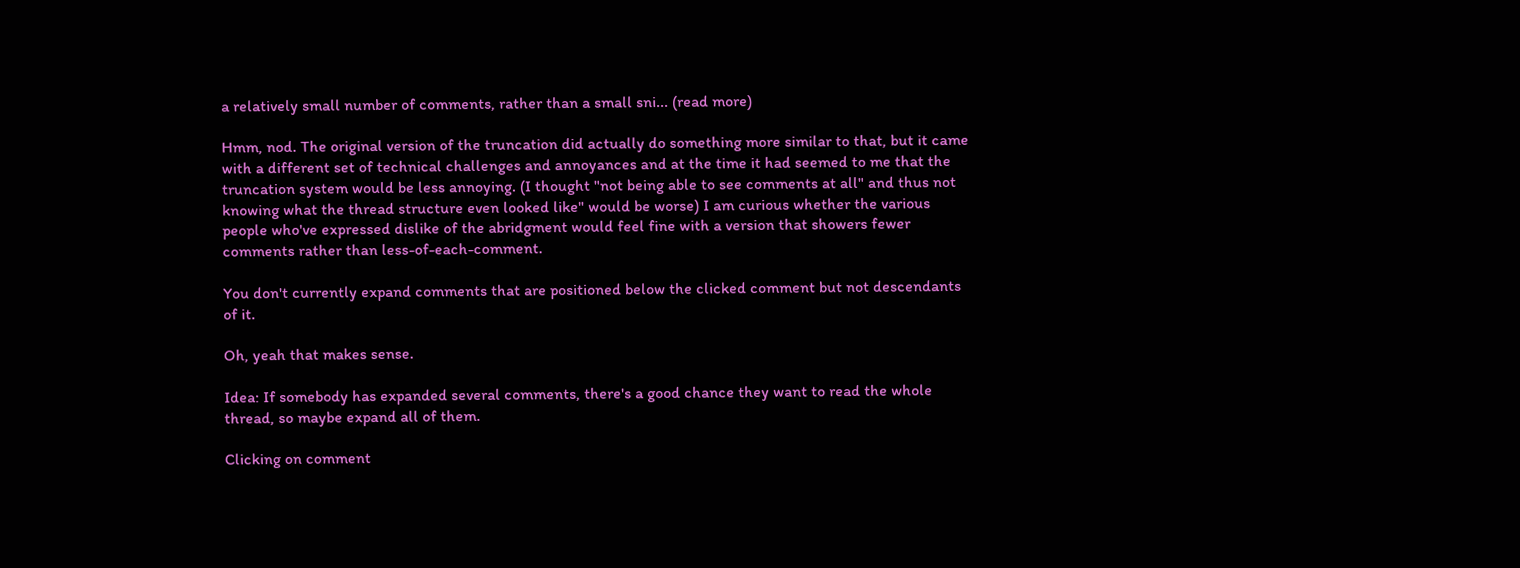a relatively small number of comments, rather than a small sni... (read more)

Hmm, nod. The original version of the truncation did actually do something more similar to that, but it came with a different set of technical challenges and annoyances and at the time it had seemed to me that the truncation system would be less annoying. (I thought "not being able to see comments at all" and thus not knowing what the thread structure even looked like" would be worse) I am curious whether the various people who've expressed dislike of the abridgment would feel fine with a version that showers fewer comments rather than less-of-each-comment.

You don't currently expand comments that are positioned below the clicked comment but not descendants of it.

Oh, yeah that makes sense.

Idea: If somebody has expanded several comments, there's a good chance they want to read the whole thread, so maybe expand all of them.

Clicking on comment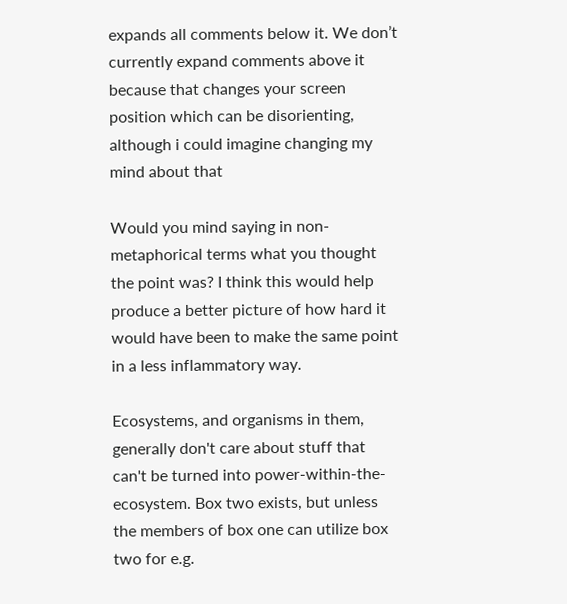expands all comments below it. We don’t currently expand comments above it because that changes your screen position which can be disorienting, although i could imagine changing my mind about that

Would you mind saying in non-metaphorical terms what you thought the point was? I think this would help produce a better picture of how hard it would have been to make the same point in a less inflammatory way.

Ecosystems, and organisms in them, generally don't care about stuff that can't be turned into power-within-the-ecosystem. Box two exists, but unless the members of box one can utilize box two for e.g.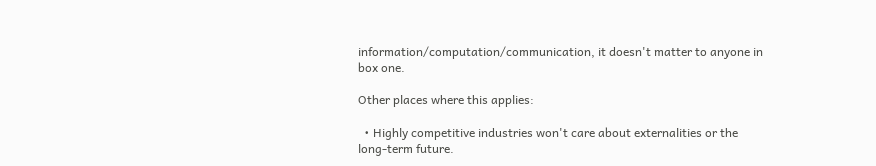information/computation/communication, it doesn't matter to anyone in box one.

Other places where this applies:

  • Highly competitive industries won't care about externalities or the long-term future.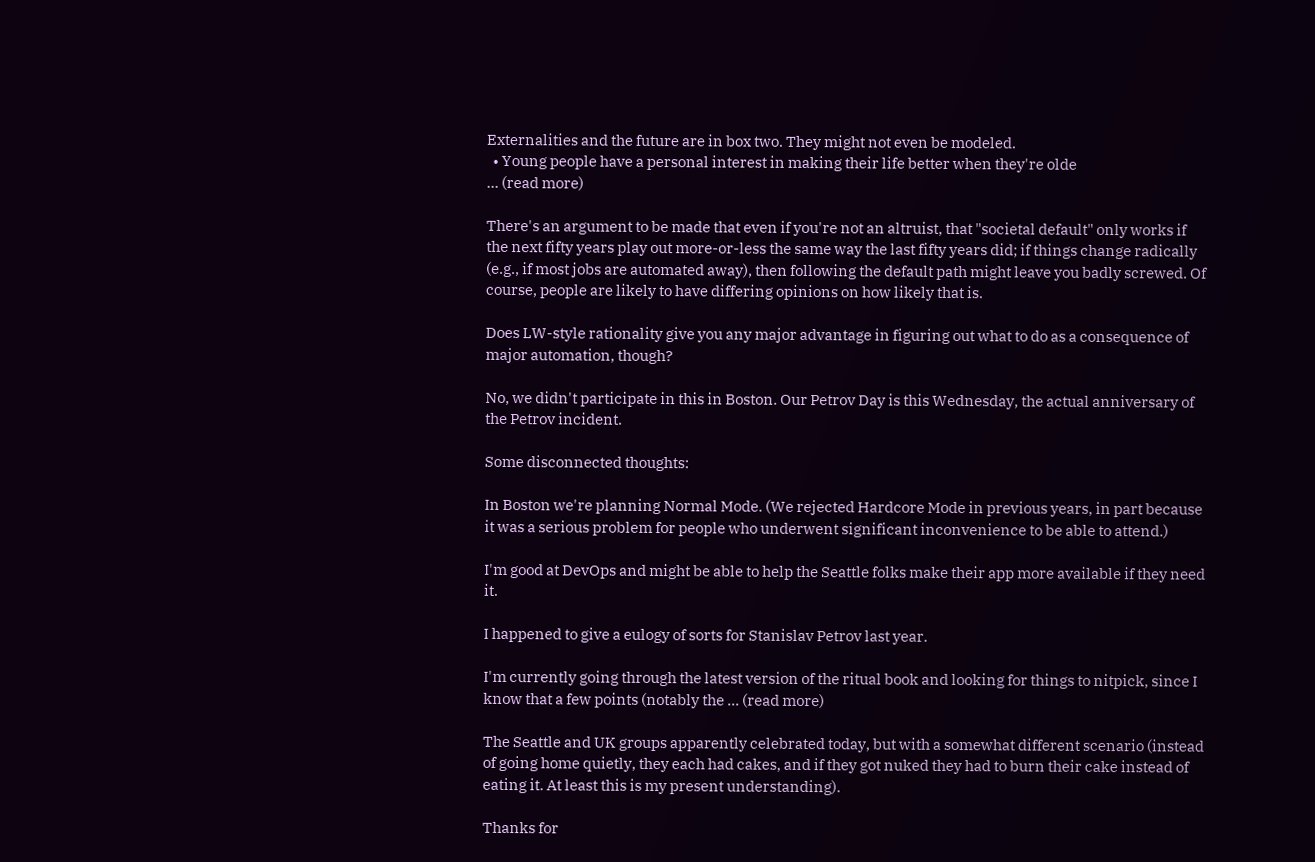Externalities and the future are in box two. They might not even be modeled.
  • Young people have a personal interest in making their life better when they're olde
... (read more)

There's an argument to be made that even if you're not an altruist, that "societal default" only works if the next fifty years play out more-or-less the same way the last fifty years did; if things change radically (e.g., if most jobs are automated away), then following the default path might leave you badly screwed. Of course, people are likely to have differing opinions on how likely that is.

Does LW-style rationality give you any major advantage in figuring out what to do as a consequence of major automation, though?

No, we didn't participate in this in Boston. Our Petrov Day is this Wednesday, the actual anniversary of the Petrov incident.

Some disconnected thoughts:

In Boston we're planning Normal Mode. (We rejected Hardcore Mode in previous years, in part because it was a serious problem for people who underwent significant inconvenience to be able to attend.)

I'm good at DevOps and might be able to help the Seattle folks make their app more available if they need it.

I happened to give a eulogy of sorts for Stanislav Petrov last year.

I'm currently going through the latest version of the ritual book and looking for things to nitpick, since I know that a few points (notably the ... (read more)

The Seattle and UK groups apparently celebrated today, but with a somewhat different scenario (instead of going home quietly, they each had cakes, and if they got nuked they had to burn their cake instead of eating it. At least this is my present understanding).

Thanks for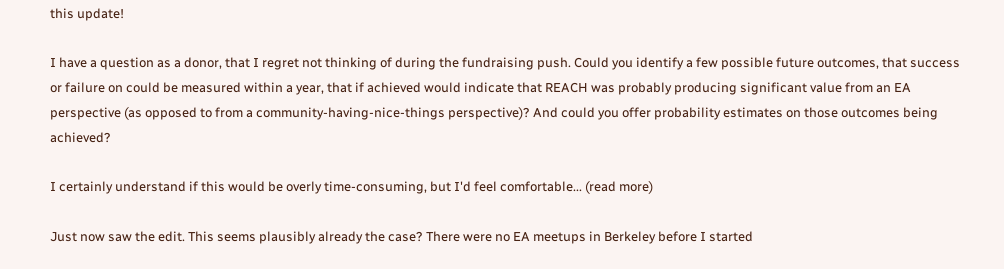this update!

I have a question as a donor, that I regret not thinking of during the fundraising push. Could you identify a few possible future outcomes, that success or failure on could be measured within a year, that if achieved would indicate that REACH was probably producing significant value from an EA perspective (as opposed to from a community-having-nice-things perspective)? And could you offer probability estimates on those outcomes being achieved?

I certainly understand if this would be overly time-consuming, but I'd feel comfortable... (read more)

Just now saw the edit. This seems plausibly already the case? There were no EA meetups in Berkeley before I started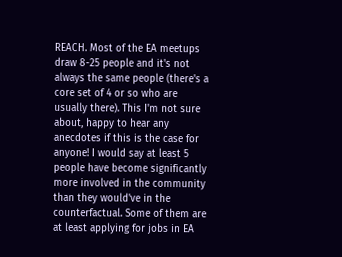REACH. Most of the EA meetups draw 8-25 people and it's not always the same people (there's a core set of 4 or so who are usually there). This I'm not sure about, happy to hear any anecdotes if this is the case for anyone! I would say at least 5 people have become significantly more involved in the community than they would've in the counterfactual. Some of them are at least applying for jobs in EA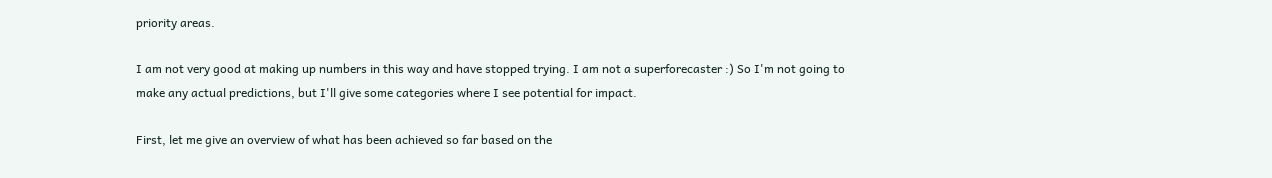priority areas.

I am not very good at making up numbers in this way and have stopped trying. I am not a superforecaster :) So I'm not going to make any actual predictions, but I'll give some categories where I see potential for impact.

First, let me give an overview of what has been achieved so far based on the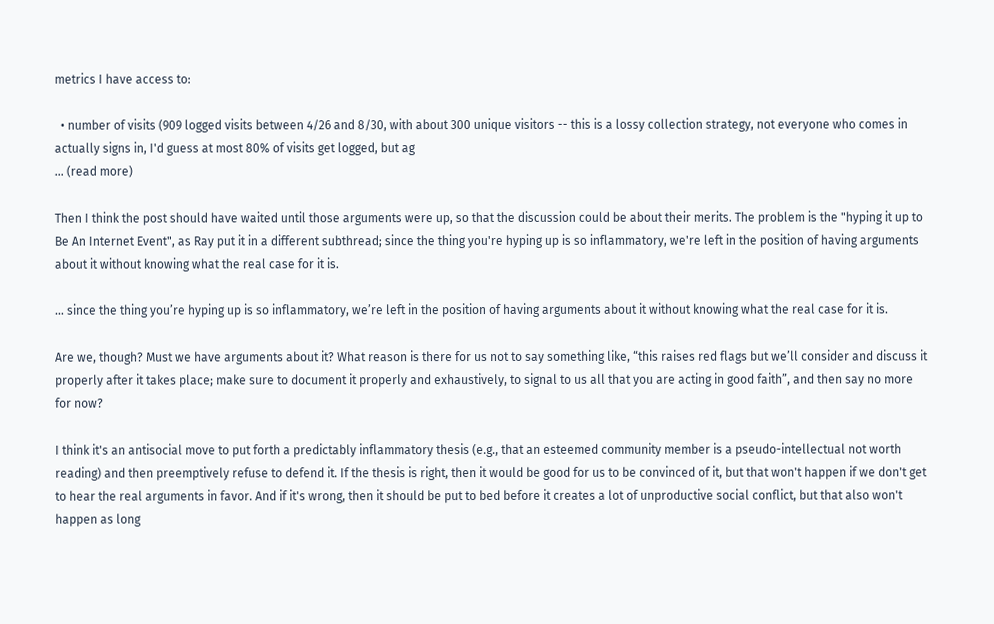metrics I have access to:

  • number of visits (909 logged visits between 4/26 and 8/30, with about 300 unique visitors -- this is a lossy collection strategy, not everyone who comes in actually signs in, I'd guess at most 80% of visits get logged, but ag
... (read more)

Then I think the post should have waited until those arguments were up, so that the discussion could be about their merits. The problem is the "hyping it up to Be An Internet Event", as Ray put it in a different subthread; since the thing you're hyping up is so inflammatory, we're left in the position of having arguments about it without knowing what the real case for it is.

… since the thing you’re hyping up is so inflammatory, we’re left in the position of having arguments about it without knowing what the real case for it is.

Are we, though? Must we have arguments about it? What reason is there for us not to say something like, “this raises red flags but we’ll consider and discuss it properly after it takes place; make sure to document it properly and exhaustively, to signal to us all that you are acting in good faith”, and then say no more for now?

I think it's an antisocial move to put forth a predictably inflammatory thesis (e.g., that an esteemed community member is a pseudo-intellectual not worth reading) and then preemptively refuse to defend it. If the thesis is right, then it would be good for us to be convinced of it, but that won't happen if we don't get to hear the real arguments in favor. And if it's wrong, then it should be put to bed before it creates a lot of unproductive social conflict, but that also won't happen as long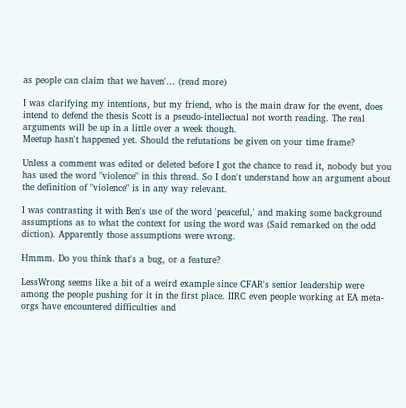as people can claim that we haven'... (read more)

I was clarifying my intentions, but my friend, who is the main draw for the event, does intend to defend the thesis Scott is a pseudo-intellectual not worth reading. The real arguments will be up in a little over a week though.
Meetup hasn't happened yet. Should the refutations be given on your time frame?

Unless a comment was edited or deleted before I got the chance to read it, nobody but you has used the word "violence" in this thread. So I don't understand how an argument about the definition of "violence" is in any way relevant.

I was contrasting it with Ben's use of the word 'peaceful,' and making some background assumptions as to what the context for using the word was (Said remarked on the odd diction). Apparently those assumptions were wrong.

Hmmm. Do you think that's a bug, or a feature?

LessWrong seems like a bit of a weird example since CFAR's senior leadership were among the people pushing for it in the first place. IIRC even people working at EA meta-orgs have encountered difficulties and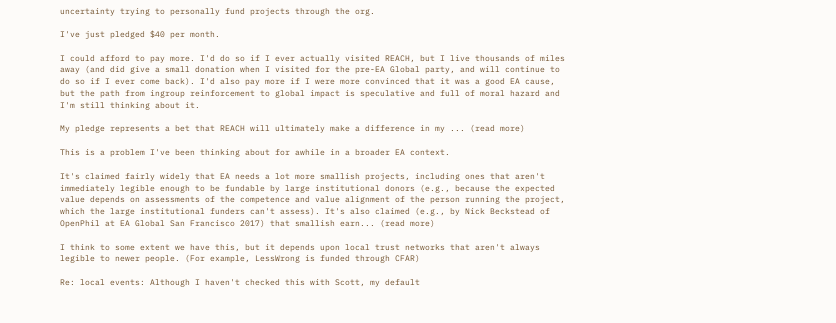uncertainty trying to personally fund projects through the org.

I've just pledged $40 per month.

I could afford to pay more. I'd do so if I ever actually visited REACH, but I live thousands of miles away (and did give a small donation when I visited for the pre-EA Global party, and will continue to do so if I ever come back). I'd also pay more if I were more convinced that it was a good EA cause, but the path from ingroup reinforcement to global impact is speculative and full of moral hazard and I'm still thinking about it.

My pledge represents a bet that REACH will ultimately make a difference in my ... (read more)

This is a problem I've been thinking about for awhile in a broader EA context.

It's claimed fairly widely that EA needs a lot more smallish projects, including ones that aren't immediately legible enough to be fundable by large institutional donors (e.g., because the expected value depends on assessments of the competence and value alignment of the person running the project, which the large institutional funders can't assess). It's also claimed (e.g., by Nick Beckstead of OpenPhil at EA Global San Francisco 2017) that smallish earn... (read more)

I think to some extent we have this, but it depends upon local trust networks that aren't always legible to newer people. (For example, LessWrong is funded through CFAR)

Re: local events: Although I haven't checked this with Scott, my default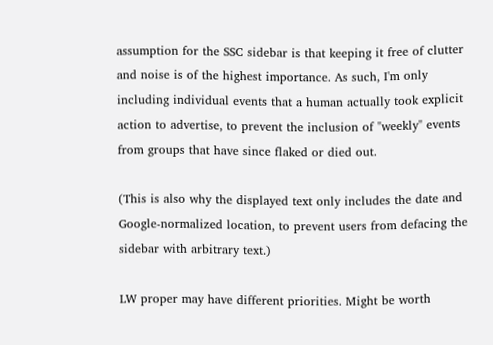assumption for the SSC sidebar is that keeping it free of clutter and noise is of the highest importance. As such, I'm only including individual events that a human actually took explicit action to advertise, to prevent the inclusion of "weekly" events from groups that have since flaked or died out.

(This is also why the displayed text only includes the date and Google-normalized location, to prevent users from defacing the sidebar with arbitrary text.)

LW proper may have different priorities. Might be worth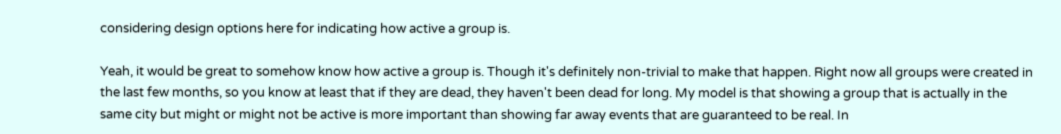considering design options here for indicating how active a group is.

Yeah, it would be great to somehow know how active a group is. Though it's definitely non-trivial to make that happen. Right now all groups were created in the last few months, so you know at least that if they are dead, they haven't been dead for long. My model is that showing a group that is actually in the same city but might or might not be active is more important than showing far away events that are guaranteed to be real. In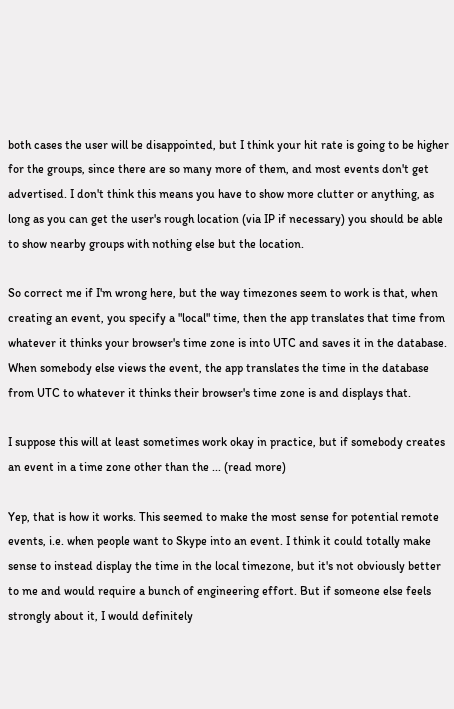both cases the user will be disappointed, but I think your hit rate is going to be higher for the groups, since there are so many more of them, and most events don't get advertised. I don't think this means you have to show more clutter or anything, as long as you can get the user's rough location (via IP if necessary) you should be able to show nearby groups with nothing else but the location.

So correct me if I'm wrong here, but the way timezones seem to work is that, when creating an event, you specify a "local" time, then the app translates that time from whatever it thinks your browser's time zone is into UTC and saves it in the database. When somebody else views the event, the app translates the time in the database from UTC to whatever it thinks their browser's time zone is and displays that.

I suppose this will at least sometimes work okay in practice, but if somebody creates an event in a time zone other than the ... (read more)

Yep, that is how it works. This seemed to make the most sense for potential remote events, i.e. when people want to Skype into an event. I think it could totally make sense to instead display the time in the local timezone, but it's not obviously better to me and would require a bunch of engineering effort. But if someone else feels strongly about it, I would definitely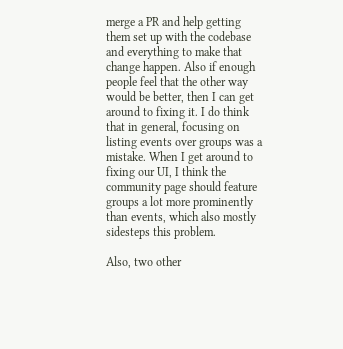merge a PR and help getting them set up with the codebase and everything to make that change happen. Also if enough people feel that the other way would be better, then I can get around to fixing it. I do think that in general, focusing on listing events over groups was a mistake. When I get around to fixing our UI, I think the community page should feature groups a lot more prominently than events, which also mostly sidesteps this problem.

Also, two other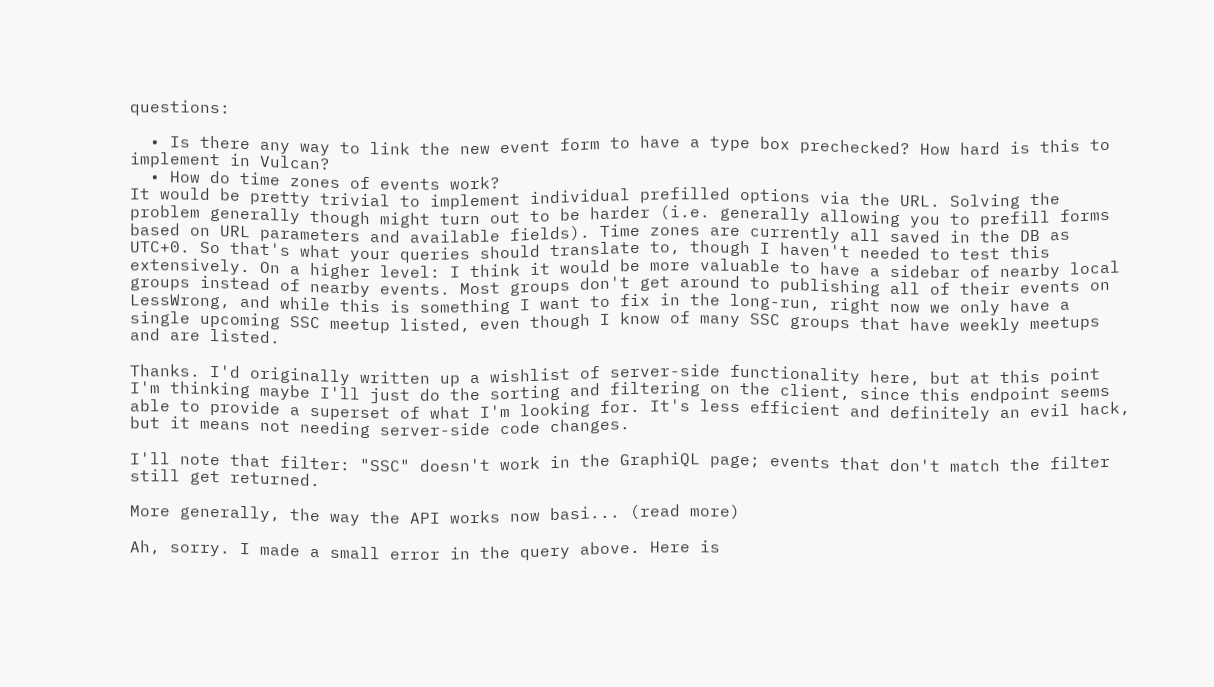questions:

  • Is there any way to link the new event form to have a type box prechecked? How hard is this to implement in Vulcan?
  • How do time zones of events work?
It would be pretty trivial to implement individual prefilled options via the URL. Solving the problem generally though might turn out to be harder (i.e. generally allowing you to prefill forms based on URL parameters and available fields). Time zones are currently all saved in the DB as UTC+0. So that's what your queries should translate to, though I haven't needed to test this extensively. On a higher level: I think it would be more valuable to have a sidebar of nearby local groups instead of nearby events. Most groups don't get around to publishing all of their events on LessWrong, and while this is something I want to fix in the long-run, right now we only have a single upcoming SSC meetup listed, even though I know of many SSC groups that have weekly meetups and are listed.

Thanks. I'd originally written up a wishlist of server-side functionality here, but at this point I'm thinking maybe I'll just do the sorting and filtering on the client, since this endpoint seems able to provide a superset of what I'm looking for. It's less efficient and definitely an evil hack, but it means not needing server-side code changes.

I'll note that filter: "SSC" doesn't work in the GraphiQL page; events that don't match the filter still get returned.

More generally, the way the API works now basi... (read more)

Ah, sorry. I made a small error in the query above. Here is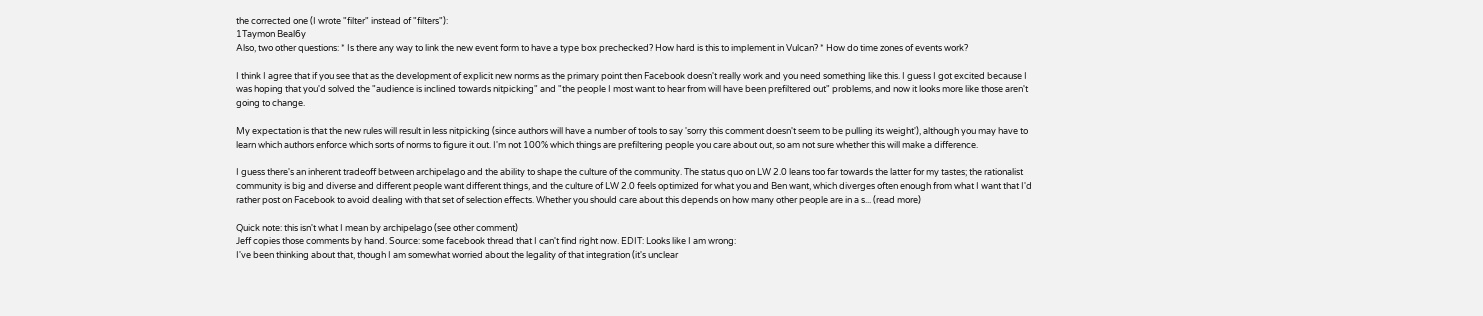the corrected one (I wrote "filter" instead of "filters"):
1Taymon Beal6y
Also, two other questions: * Is there any way to link the new event form to have a type box prechecked? How hard is this to implement in Vulcan? * How do time zones of events work?

I think I agree that if you see that as the development of explicit new norms as the primary point then Facebook doesn't really work and you need something like this. I guess I got excited because I was hoping that you'd solved the "audience is inclined towards nitpicking" and "the people I most want to hear from will have been prefiltered out" problems, and now it looks more like those aren't going to change.

My expectation is that the new rules will result in less nitpicking (since authors will have a number of tools to say 'sorry this comment doesn't seem to be pulling its weight'), although you may have to learn which authors enforce which sorts of norms to figure it out. I'm not 100% which things are prefiltering people you care about out, so am not sure whether this will make a difference.

I guess there's an inherent tradeoff between archipelago and the ability to shape the culture of the community. The status quo on LW 2.0 leans too far towards the latter for my tastes; the rationalist community is big and diverse and different people want different things, and the culture of LW 2.0 feels optimized for what you and Ben want, which diverges often enough from what I want that I'd rather post on Facebook to avoid dealing with that set of selection effects. Whether you should care about this depends on how many other people are in a s... (read more)

Quick note: this isn't what I mean by archipelago (see other comment)
Jeff copies those comments by hand. Source: some facebook thread that I can't find right now. EDIT: Looks like I am wrong:
I've been thinking about that, though I am somewhat worried about the legality of that integration (it's unclear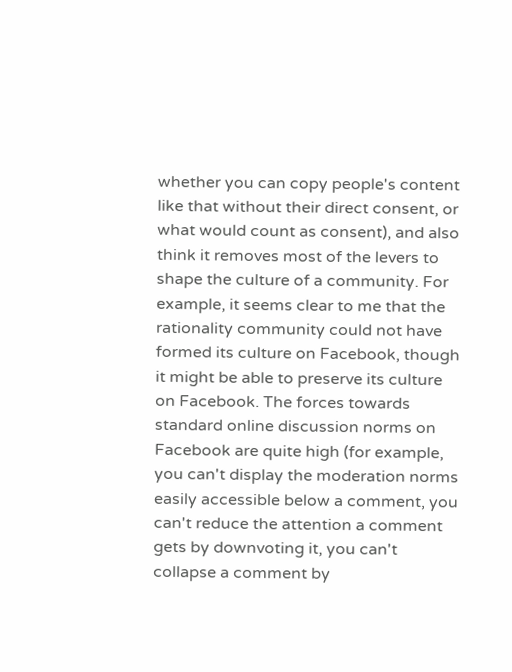whether you can copy people's content like that without their direct consent, or what would count as consent), and also think it removes most of the levers to shape the culture of a community. For example, it seems clear to me that the rationality community could not have formed its culture on Facebook, though it might be able to preserve its culture on Facebook. The forces towards standard online discussion norms on Facebook are quite high (for example, you can't display the moderation norms easily accessible below a comment, you can't reduce the attention a comment gets by downvoting it, you can't collapse a comment by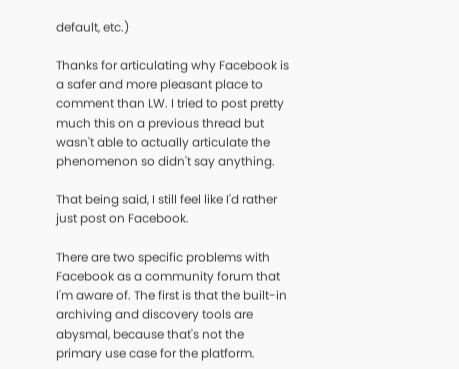default, etc.)

Thanks for articulating why Facebook is a safer and more pleasant place to comment than LW. I tried to post pretty much this on a previous thread but wasn't able to actually articulate the phenomenon so didn't say anything.

That being said, I still feel like I'd rather just post on Facebook.

There are two specific problems with Facebook as a community forum that I'm aware of. The first is that the built-in archiving and discovery tools are abysmal, because that's not the primary use case for the platform.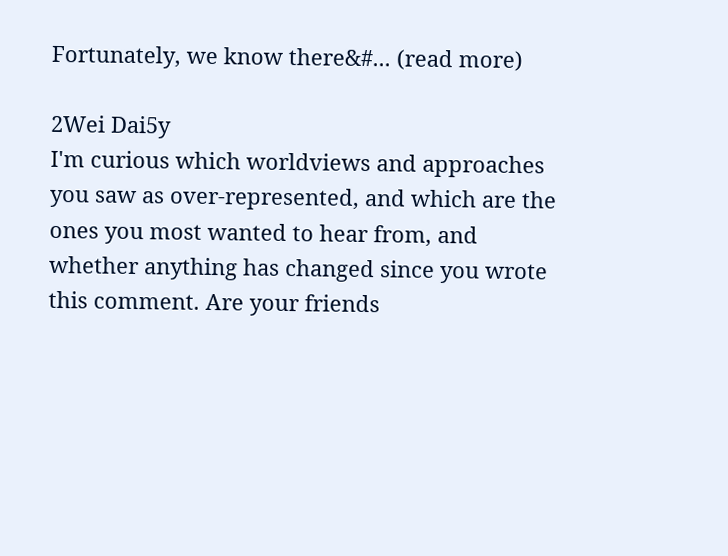Fortunately, we know there&#... (read more)

2Wei Dai5y
I'm curious which worldviews and approaches you saw as over-represented, and which are the ones you most wanted to hear from, and whether anything has changed since you wrote this comment. Are your friends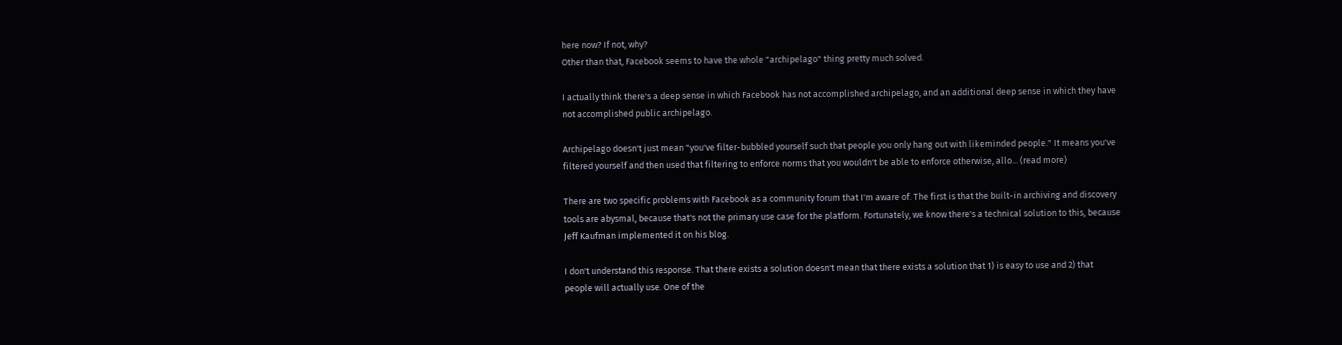here now? If not, why?
Other than that, Facebook seems to have the whole "archipelago" thing pretty much solved.

I actually think there's a deep sense in which Facebook has not accomplished archipelago, and an additional deep sense in which they have not accomplished public archipelago.

Archipelago doesn't just mean "you've filter-bubbled yourself such that people you only hang out with likeminded people." It means you've filtered yourself and then used that filtering to enforce norms that you wouldn't be able to enforce otherwise, allo... (read more)

There are two specific problems with Facebook as a community forum that I'm aware of. The first is that the built-in archiving and discovery tools are abysmal, because that's not the primary use case for the platform. Fortunately, we know there's a technical solution to this, because Jeff Kaufman implemented it on his blog.

I don't understand this response. That there exists a solution doesn't mean that there exists a solution that 1) is easy to use and 2) that people will actually use. One of the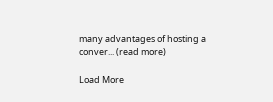many advantages of hosting a conver... (read more)

Load More